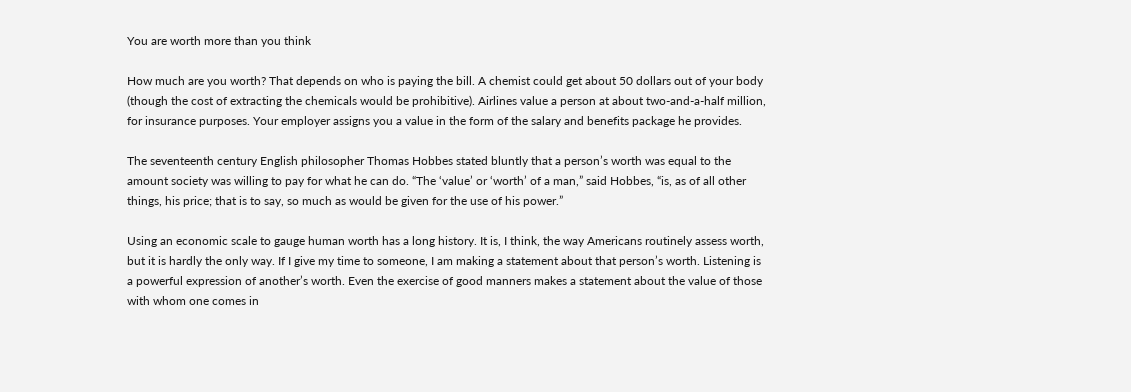You are worth more than you think

How much are you worth? That depends on who is paying the bill. A chemist could get about 50 dollars out of your body (though the cost of extracting the chemicals would be prohibitive). Airlines value a person at about two-and-a-half million, for insurance purposes. Your employer assigns you a value in the form of the salary and benefits package he provides.

The seventeenth century English philosopher Thomas Hobbes stated bluntly that a person’s worth was equal to the amount society was willing to pay for what he can do. “The ‘value’ or ‘worth’ of a man,” said Hobbes, “is, as of all other things, his price; that is to say, so much as would be given for the use of his power.”

Using an economic scale to gauge human worth has a long history. It is, I think, the way Americans routinely assess worth, but it is hardly the only way. If I give my time to someone, I am making a statement about that person’s worth. Listening is a powerful expression of another’s worth. Even the exercise of good manners makes a statement about the value of those with whom one comes in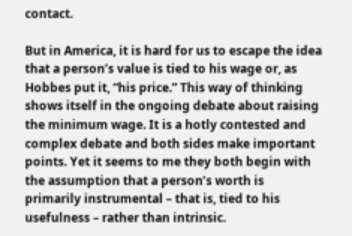contact.

But in America, it is hard for us to escape the idea that a person’s value is tied to his wage or, as Hobbes put it, “his price.” This way of thinking shows itself in the ongoing debate about raising the minimum wage. It is a hotly contested and complex debate and both sides make important points. Yet it seems to me they both begin with the assumption that a person’s worth is primarily instrumental – that is, tied to his usefulness – rather than intrinsic.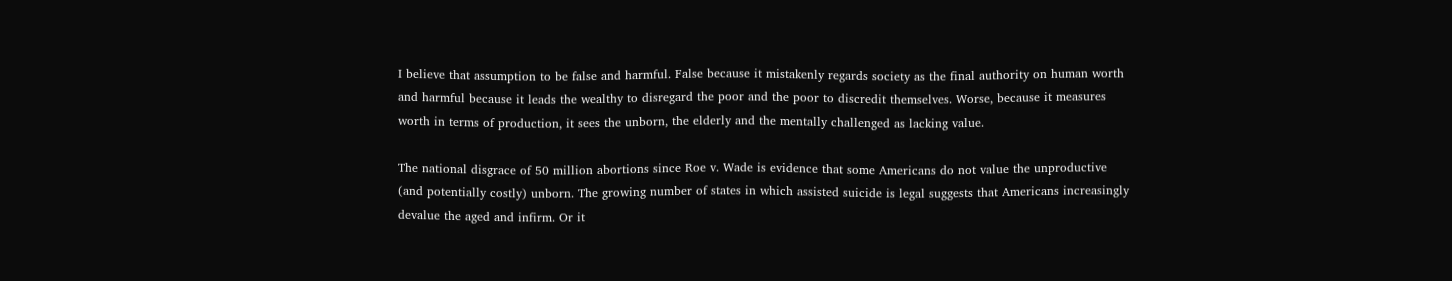I believe that assumption to be false and harmful. False because it mistakenly regards society as the final authority on human worth and harmful because it leads the wealthy to disregard the poor and the poor to discredit themselves. Worse, because it measures worth in terms of production, it sees the unborn, the elderly and the mentally challenged as lacking value.

The national disgrace of 50 million abortions since Roe v. Wade is evidence that some Americans do not value the unproductive (and potentially costly) unborn. The growing number of states in which assisted suicide is legal suggests that Americans increasingly devalue the aged and infirm. Or it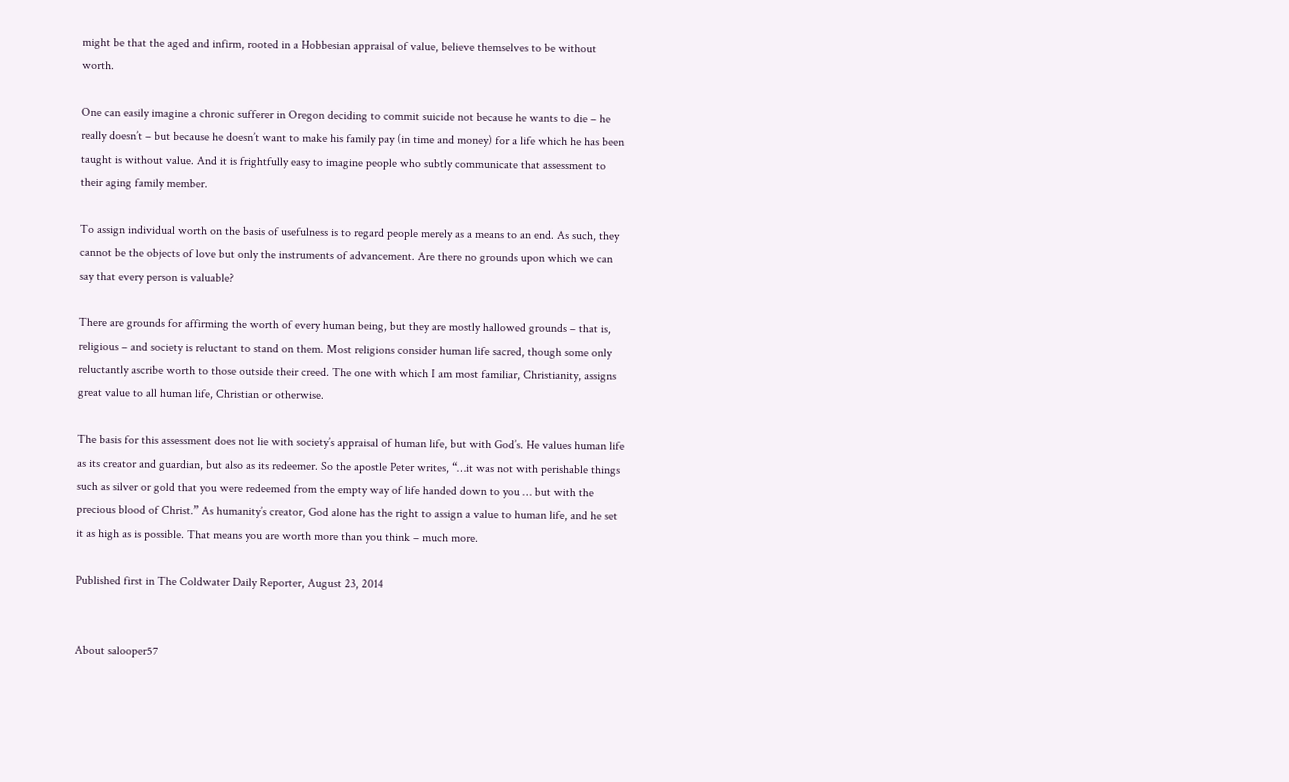might be that the aged and infirm, rooted in a Hobbesian appraisal of value, believe themselves to be without worth.

One can easily imagine a chronic sufferer in Oregon deciding to commit suicide not because he wants to die – he really doesn’t – but because he doesn’t want to make his family pay (in time and money) for a life which he has been taught is without value. And it is frightfully easy to imagine people who subtly communicate that assessment to their aging family member.

To assign individual worth on the basis of usefulness is to regard people merely as a means to an end. As such, they cannot be the objects of love but only the instruments of advancement. Are there no grounds upon which we can say that every person is valuable?

There are grounds for affirming the worth of every human being, but they are mostly hallowed grounds – that is, religious – and society is reluctant to stand on them. Most religions consider human life sacred, though some only reluctantly ascribe worth to those outside their creed. The one with which I am most familiar, Christianity, assigns great value to all human life, Christian or otherwise.

The basis for this assessment does not lie with society’s appraisal of human life, but with God’s. He values human life as its creator and guardian, but also as its redeemer. So the apostle Peter writes, “…it was not with perishable things such as silver or gold that you were redeemed from the empty way of life handed down to you … but with the precious blood of Christ.” As humanity’s creator, God alone has the right to assign a value to human life, and he set it as high as is possible. That means you are worth more than you think – much more.

Published first in The Coldwater Daily Reporter, August 23, 2014


About salooper57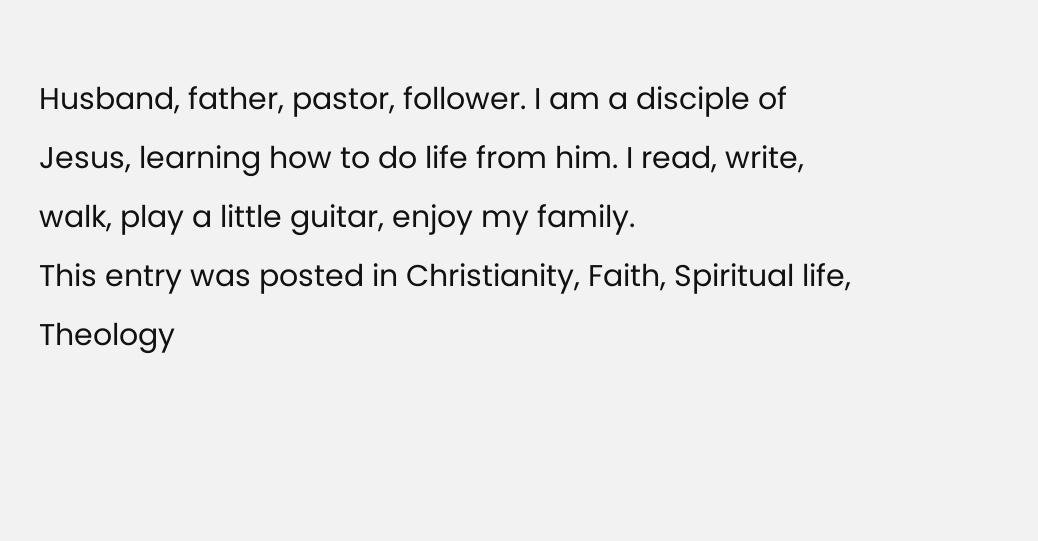Husband, father, pastor, follower. I am a disciple of Jesus, learning how to do life from him. I read, write, walk, play a little guitar, enjoy my family.
This entry was posted in Christianity, Faith, Spiritual life, Theology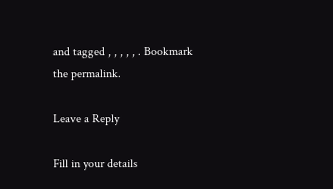and tagged , , , , , . Bookmark the permalink.

Leave a Reply

Fill in your details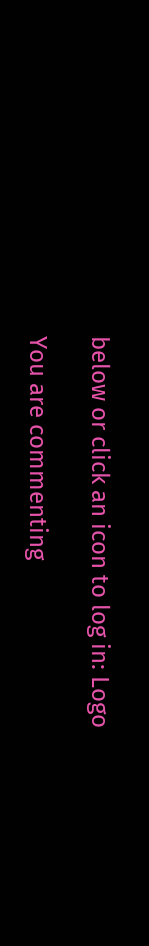below or click an icon to log in: Logo

You are commenting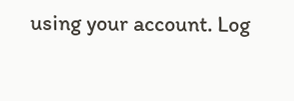using your account. Log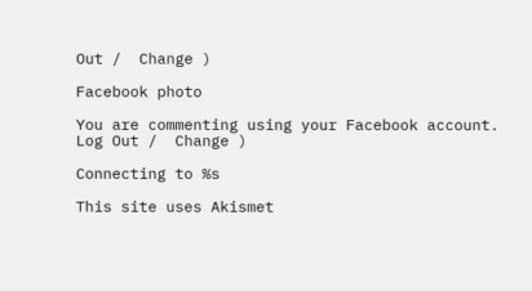Out /  Change )

Facebook photo

You are commenting using your Facebook account. Log Out /  Change )

Connecting to %s

This site uses Akismet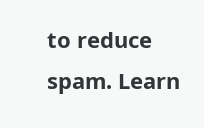to reduce spam. Learn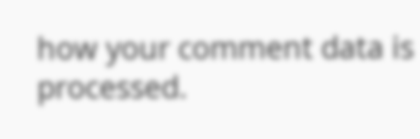how your comment data is processed.